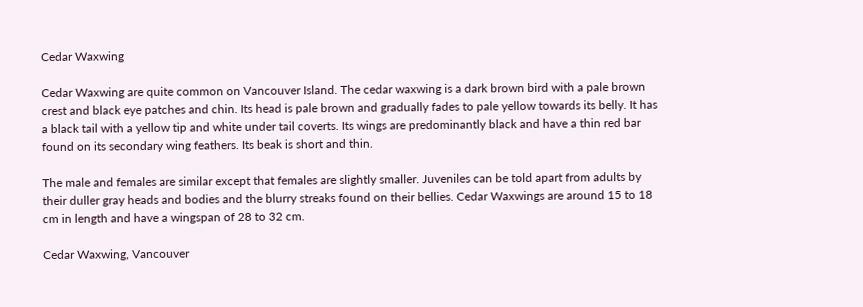Cedar Waxwing

Cedar Waxwing are quite common on Vancouver Island. The cedar waxwing is a dark brown bird with a pale brown crest and black eye patches and chin. Its head is pale brown and gradually fades to pale yellow towards its belly. It has a black tail with a yellow tip and white under tail coverts. Its wings are predominantly black and have a thin red bar found on its secondary wing feathers. Its beak is short and thin.

The male and females are similar except that females are slightly smaller. Juveniles can be told apart from adults by their duller gray heads and bodies and the blurry streaks found on their bellies. Cedar Waxwings are around 15 to 18 cm in length and have a wingspan of 28 to 32 cm.

Cedar Waxwing, Vancouver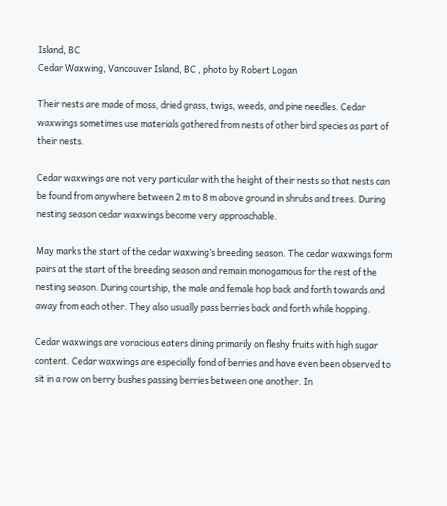Island, BC
Cedar Waxwing, Vancouver Island, BC , photo by Robert Logan

Their nests are made of moss, dried grass, twigs, weeds, and pine needles. Cedar waxwings sometimes use materials gathered from nests of other bird species as part of their nests.

Cedar waxwings are not very particular with the height of their nests so that nests can be found from anywhere between 2 m to 8 m above ground in shrubs and trees. During nesting season cedar waxwings become very approachable.

May marks the start of the cedar waxwing’s breeding season. The cedar waxwings form pairs at the start of the breeding season and remain monogamous for the rest of the nesting season. During courtship, the male and female hop back and forth towards and away from each other. They also usually pass berries back and forth while hopping.

Cedar waxwings are voracious eaters dining primarily on fleshy fruits with high sugar content. Cedar waxwings are especially fond of berries and have even been observed to sit in a row on berry bushes passing berries between one another. In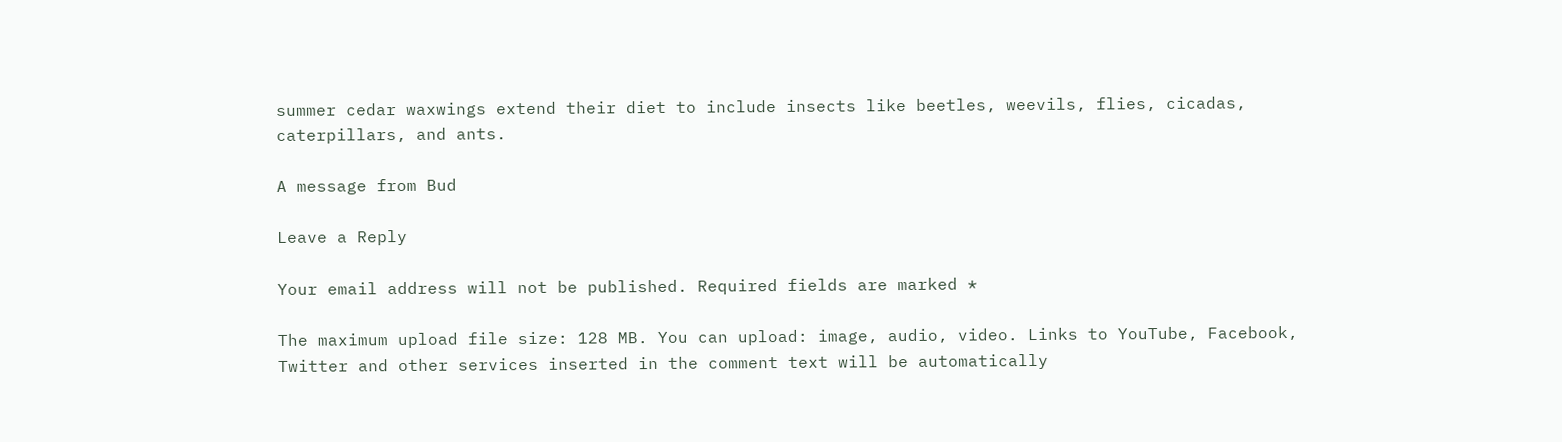summer cedar waxwings extend their diet to include insects like beetles, weevils, flies, cicadas, caterpillars, and ants.

A message from Bud

Leave a Reply

Your email address will not be published. Required fields are marked *

The maximum upload file size: 128 MB. You can upload: image, audio, video. Links to YouTube, Facebook, Twitter and other services inserted in the comment text will be automatically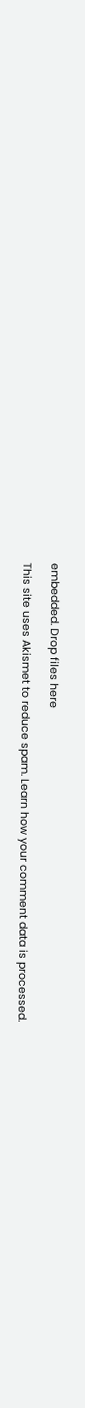embedded. Drop files here

This site uses Akismet to reduce spam. Learn how your comment data is processed.